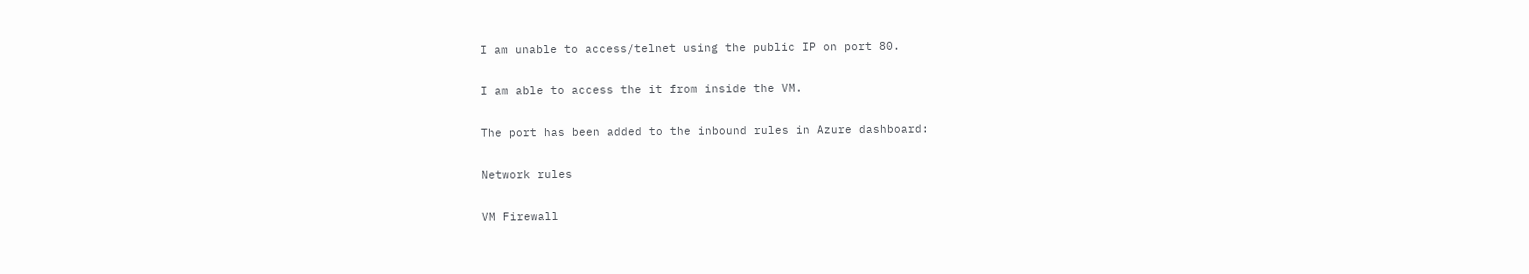I am unable to access/telnet using the public IP on port 80.

I am able to access the it from inside the VM.

The port has been added to the inbound rules in Azure dashboard:

Network rules

VM Firewall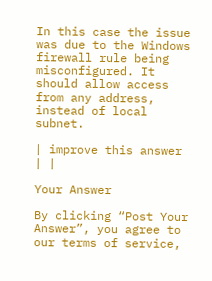In this case the issue was due to the Windows firewall rule being misconfigured. It should allow access from any address, instead of local subnet.

| improve this answer | |

Your Answer

By clicking “Post Your Answer”, you agree to our terms of service,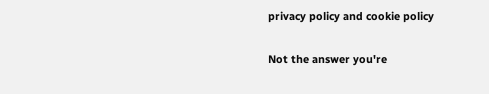privacy policy and cookie policy

Not the answer you're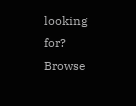looking for? Browse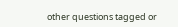other questions tagged or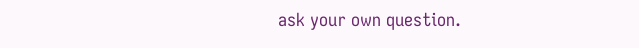ask your own question.